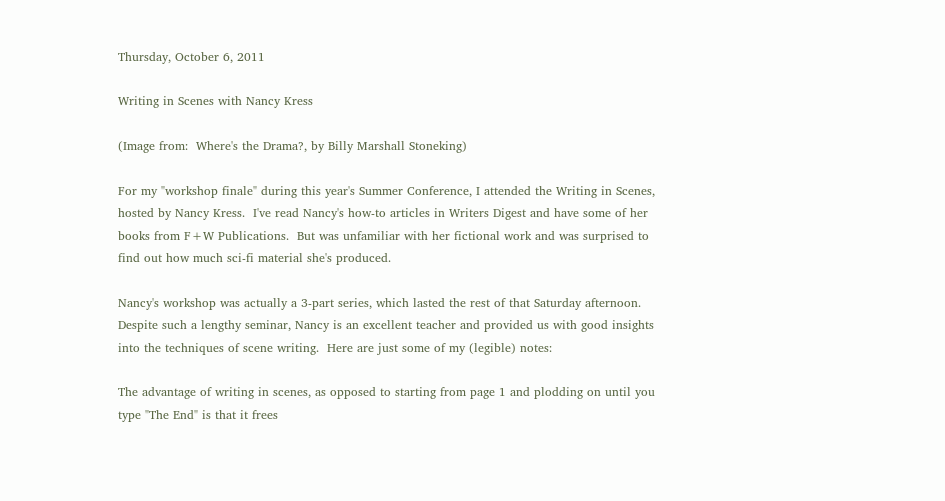Thursday, October 6, 2011

Writing in Scenes with Nancy Kress

(Image from:  Where's the Drama?, by Billy Marshall Stoneking)

For my "workshop finale" during this year's Summer Conference, I attended the Writing in Scenes, hosted by Nancy Kress.  I've read Nancy's how-to articles in Writers Digest and have some of her books from F+W Publications.  But was unfamiliar with her fictional work and was surprised to find out how much sci-fi material she's produced.

Nancy's workshop was actually a 3-part series, which lasted the rest of that Saturday afternoon. Despite such a lengthy seminar, Nancy is an excellent teacher and provided us with good insights into the techniques of scene writing.  Here are just some of my (legible) notes:

The advantage of writing in scenes, as opposed to starting from page 1 and plodding on until you type "The End" is that it frees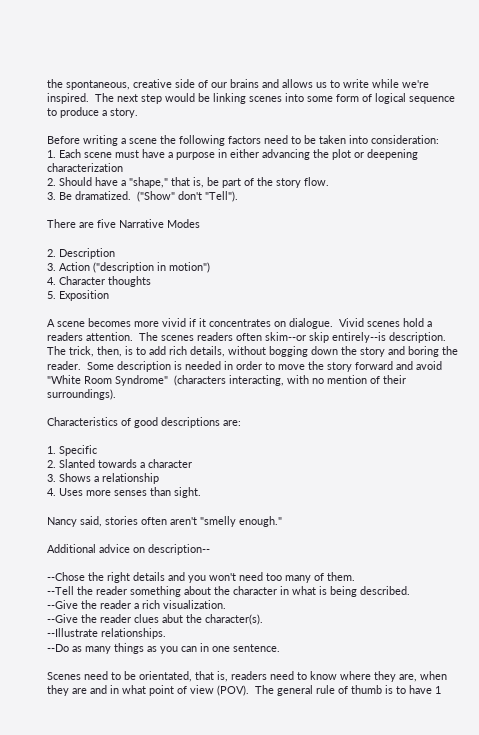the spontaneous, creative side of our brains and allows us to write while we're inspired.  The next step would be linking scenes into some form of logical sequence to produce a story.

Before writing a scene the following factors need to be taken into consideration:
1. Each scene must have a purpose in either advancing the plot or deepening characterization
2. Should have a "shape," that is, be part of the story flow.
3. Be dramatized.  ("Show" don't "Tell").

There are five Narrative Modes

2. Description
3. Action ("description in motion")
4. Character thoughts
5. Exposition

A scene becomes more vivid if it concentrates on dialogue.  Vivid scenes hold a readers attention.  The scenes readers often skim--or skip entirely--is description.  The trick, then, is to add rich details, without bogging down the story and boring the reader.  Some description is needed in order to move the story forward and avoid "White Room Syndrome"  (characters interacting, with no mention of their surroundings).

Characteristics of good descriptions are:

1. Specific
2. Slanted towards a character
3. Shows a relationship
4. Uses more senses than sight.

Nancy said, stories often aren't "smelly enough."

Additional advice on description--

--Chose the right details and you won't need too many of them.
--Tell the reader something about the character in what is being described.
--Give the reader a rich visualization.
--Give the reader clues abut the character(s).
--Illustrate relationships.
--Do as many things as you can in one sentence.

Scenes need to be orientated, that is, readers need to know where they are, when they are and in what point of view (POV).  The general rule of thumb is to have 1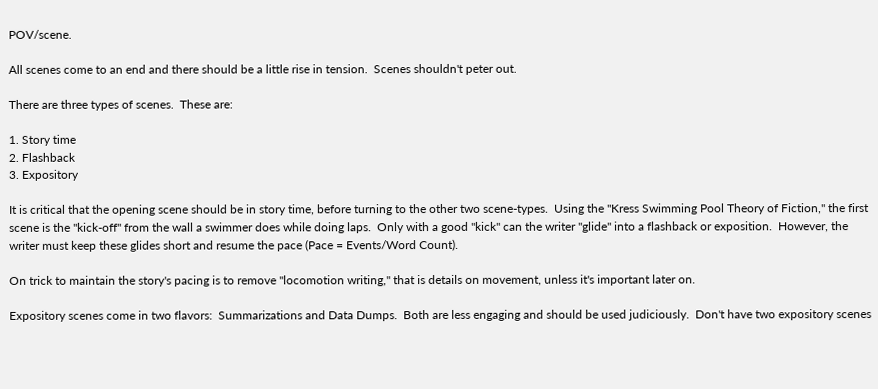POV/scene.

All scenes come to an end and there should be a little rise in tension.  Scenes shouldn't peter out.

There are three types of scenes.  These are:

1. Story time
2. Flashback
3. Expository

It is critical that the opening scene should be in story time, before turning to the other two scene-types.  Using the "Kress Swimming Pool Theory of Fiction," the first scene is the "kick-off" from the wall a swimmer does while doing laps.  Only with a good "kick" can the writer "glide" into a flashback or exposition.  However, the writer must keep these glides short and resume the pace (Pace = Events/Word Count).

On trick to maintain the story's pacing is to remove "locomotion writing," that is details on movement, unless it's important later on.

Expository scenes come in two flavors:  Summarizations and Data Dumps.  Both are less engaging and should be used judiciously.  Don't have two expository scenes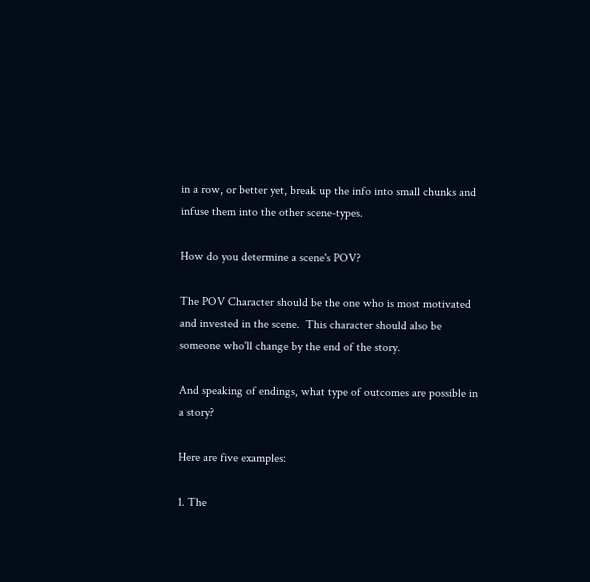in a row, or better yet, break up the info into small chunks and infuse them into the other scene-types.

How do you determine a scene's POV?

The POV Character should be the one who is most motivated and invested in the scene.  This character should also be someone who'll change by the end of the story.

And speaking of endings, what type of outcomes are possible in a story?

Here are five examples:

1. The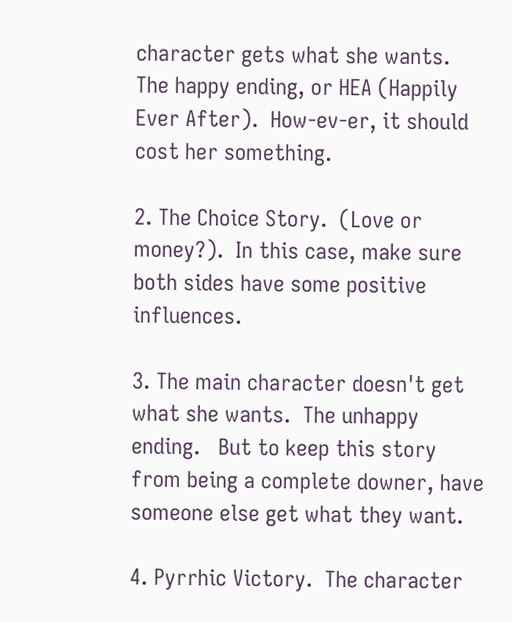character gets what she wants.  The happy ending, or HEA (Happily Ever After).  How-ev-er, it should cost her something.

2. The Choice Story.  (Love or money?).  In this case, make sure both sides have some positive influences.

3. The main character doesn't get what she wants.  The unhappy ending.   But to keep this story from being a complete downer, have someone else get what they want.

4. Pyrrhic Victory.  The character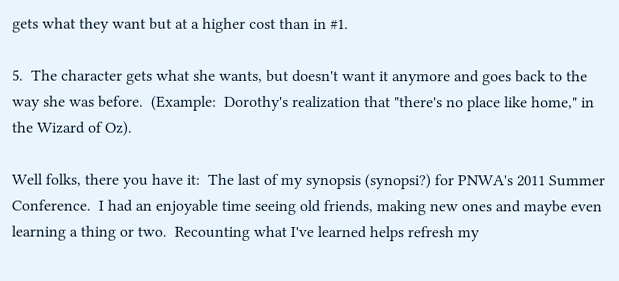gets what they want but at a higher cost than in #1.

5.  The character gets what she wants, but doesn't want it anymore and goes back to the way she was before.  (Example:  Dorothy's realization that "there's no place like home," in the Wizard of Oz).

Well folks, there you have it:  The last of my synopsis (synopsi?) for PNWA's 2011 Summer Conference.  I had an enjoyable time seeing old friends, making new ones and maybe even learning a thing or two.  Recounting what I've learned helps refresh my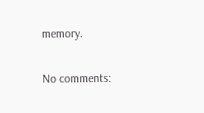memory.

No comments: